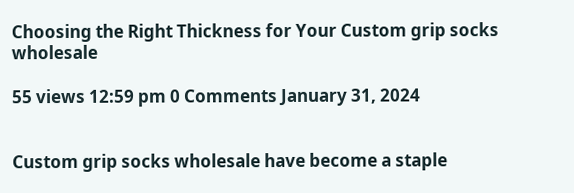Choosing the Right Thickness for Your Custom grip socks wholesale

55 views 12:59 pm 0 Comments January 31, 2024


Custom grip socks wholesale have become a staple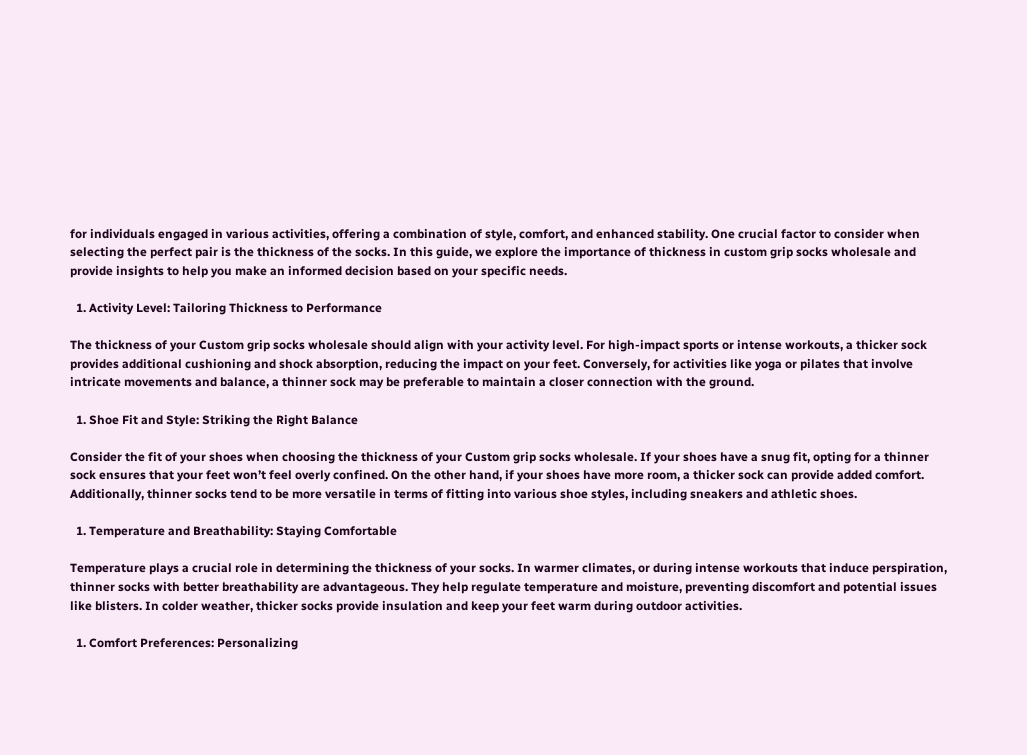for individuals engaged in various activities, offering a combination of style, comfort, and enhanced stability. One crucial factor to consider when selecting the perfect pair is the thickness of the socks. In this guide, we explore the importance of thickness in custom grip socks wholesale and provide insights to help you make an informed decision based on your specific needs.

  1. Activity Level: Tailoring Thickness to Performance

The thickness of your Custom grip socks wholesale should align with your activity level. For high-impact sports or intense workouts, a thicker sock provides additional cushioning and shock absorption, reducing the impact on your feet. Conversely, for activities like yoga or pilates that involve intricate movements and balance, a thinner sock may be preferable to maintain a closer connection with the ground.

  1. Shoe Fit and Style: Striking the Right Balance

Consider the fit of your shoes when choosing the thickness of your Custom grip socks wholesale. If your shoes have a snug fit, opting for a thinner sock ensures that your feet won’t feel overly confined. On the other hand, if your shoes have more room, a thicker sock can provide added comfort. Additionally, thinner socks tend to be more versatile in terms of fitting into various shoe styles, including sneakers and athletic shoes.

  1. Temperature and Breathability: Staying Comfortable

Temperature plays a crucial role in determining the thickness of your socks. In warmer climates, or during intense workouts that induce perspiration, thinner socks with better breathability are advantageous. They help regulate temperature and moisture, preventing discomfort and potential issues like blisters. In colder weather, thicker socks provide insulation and keep your feet warm during outdoor activities.

  1. Comfort Preferences: Personalizing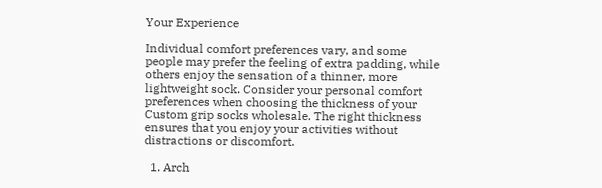Your Experience

Individual comfort preferences vary, and some people may prefer the feeling of extra padding, while others enjoy the sensation of a thinner, more lightweight sock. Consider your personal comfort preferences when choosing the thickness of your Custom grip socks wholesale. The right thickness ensures that you enjoy your activities without distractions or discomfort.

  1. Arch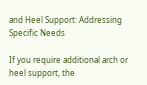and Heel Support: Addressing Specific Needs

If you require additional arch or heel support, the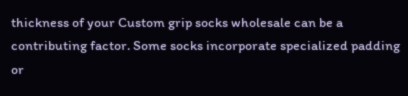thickness of your Custom grip socks wholesale can be a contributing factor. Some socks incorporate specialized padding or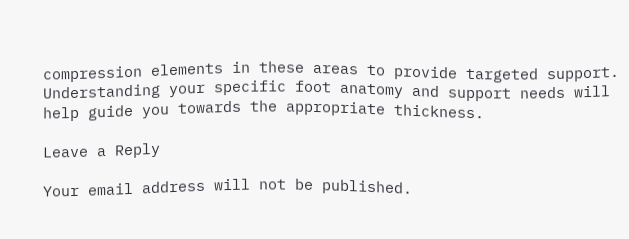compression elements in these areas to provide targeted support. Understanding your specific foot anatomy and support needs will help guide you towards the appropriate thickness.

Leave a Reply

Your email address will not be published.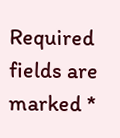Required fields are marked *